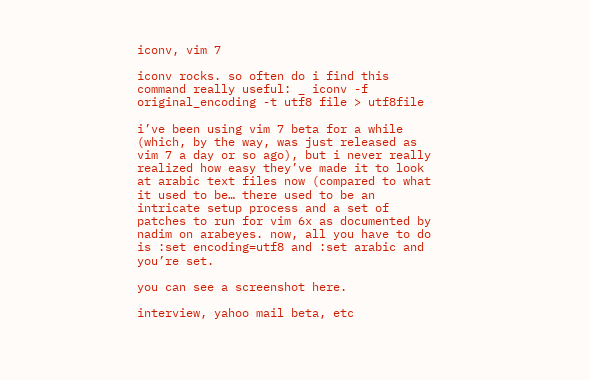iconv, vim 7

iconv rocks. so often do i find this command really useful: _ iconv -f original_encoding -t utf8 file > utf8file

i’ve been using vim 7 beta for a while (which, by the way, was just released as vim 7 a day or so ago), but i never really realized how easy they’ve made it to look at arabic text files now (compared to what it used to be… there used to be an intricate setup process and a set of patches to run for vim 6x as documented by nadim on arabeyes. now, all you have to do is :set encoding=utf8 and :set arabic and you’re set.

you can see a screenshot here.

interview, yahoo mail beta, etc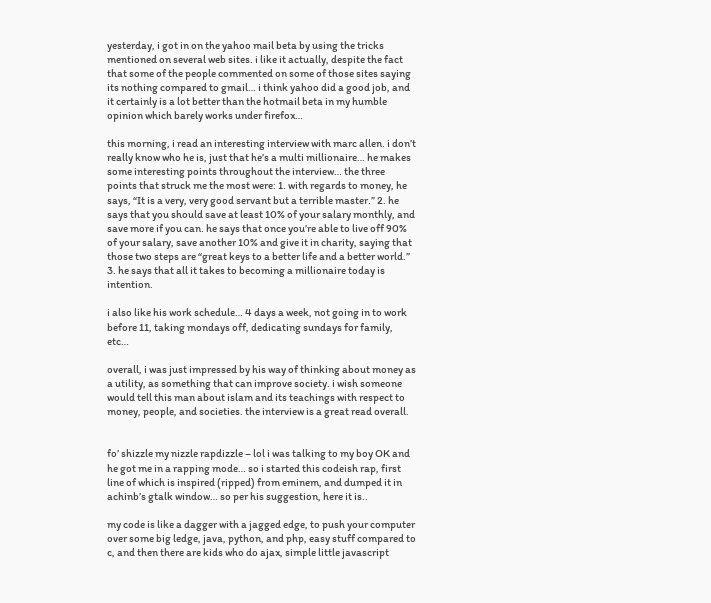yesterday, i got in on the yahoo mail beta by using the tricks mentioned on several web sites. i like it actually, despite the fact that some of the people commented on some of those sites saying its nothing compared to gmail… i think yahoo did a good job, and it certainly is a lot better than the hotmail beta in my humble opinion which barely works under firefox…

this morning, i read an interesting interview with marc allen. i don’t really know who he is, just that he’s a multi millionaire… he makes some interesting points throughout the interview… the three points that struck me the most were: 1. with regards to money, he says, “It is a very, very good servant but a terrible master.” 2. he says that you should save at least 10% of your salary monthly, and save more if you can. he says that once you’re able to live off 90% of your salary, save another 10% and give it in charity, saying that those two steps are “great keys to a better life and a better world.” 3. he says that all it takes to becoming a millionaire today is intention.

i also like his work schedule… 4 days a week, not going in to work before 11, taking mondays off, dedicating sundays for family, etc…

overall, i was just impressed by his way of thinking about money as a utility, as something that can improve society. i wish someone would tell this man about islam and its teachings with respect to money, people, and societies. the interview is a great read overall.


fo’ shizzle my nizzle rapdizzle – lol i was talking to my boy OK and he got me in a rapping mode… so i started this codeish rap, first line of which is inspired (ripped) from eminem, and dumped it in achinb’s gtalk window… so per his suggestion, here it is..

my code is like a dagger with a jagged edge, to push your computer over some big ledge, java, python, and php, easy stuff compared to c, and then there are kids who do ajax, simple little javascript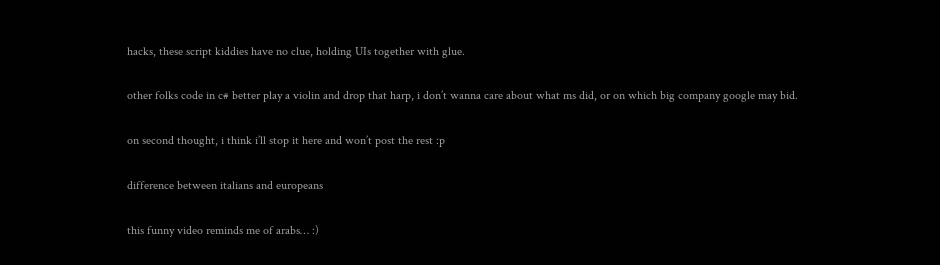hacks, these script kiddies have no clue, holding UIs together with glue.

other folks code in c# better play a violin and drop that harp, i don’t wanna care about what ms did, or on which big company google may bid.

on second thought, i think i’ll stop it here and won’t post the rest :p

difference between italians and europeans

this funny video reminds me of arabs… :)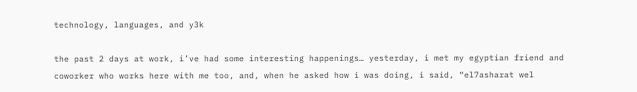technology, languages, and y3k

the past 2 days at work, i’ve had some interesting happenings… yesterday, i met my egyptian friend and coworker who works here with me too, and, when he asked how i was doing, i said, “el7asharat wel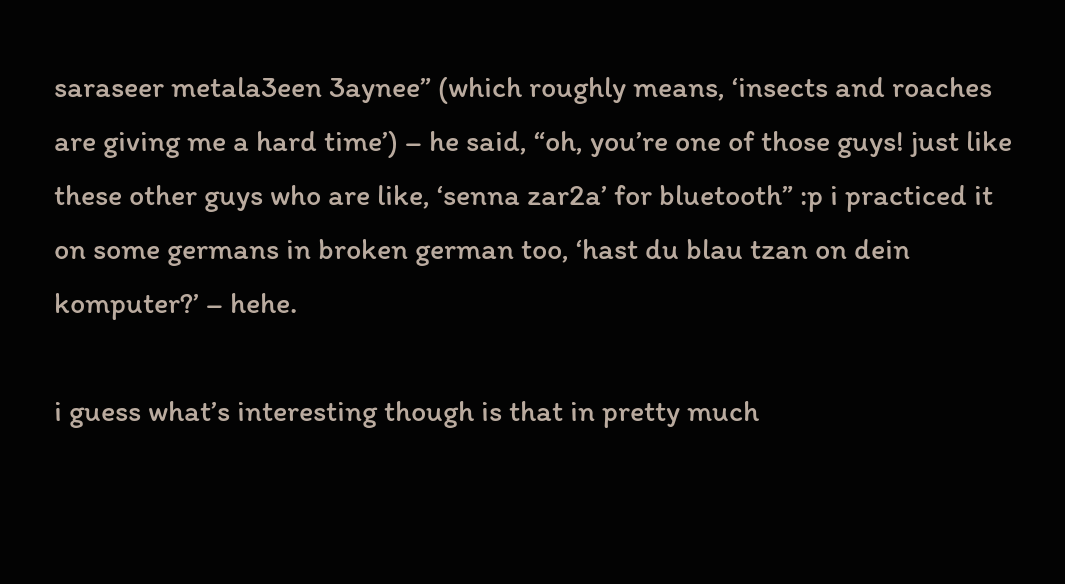saraseer metala3een 3aynee” (which roughly means, ‘insects and roaches are giving me a hard time’) – he said, “oh, you’re one of those guys! just like these other guys who are like, ‘senna zar2a’ for bluetooth” :p i practiced it on some germans in broken german too, ‘hast du blau tzan on dein komputer?’ – hehe.

i guess what’s interesting though is that in pretty much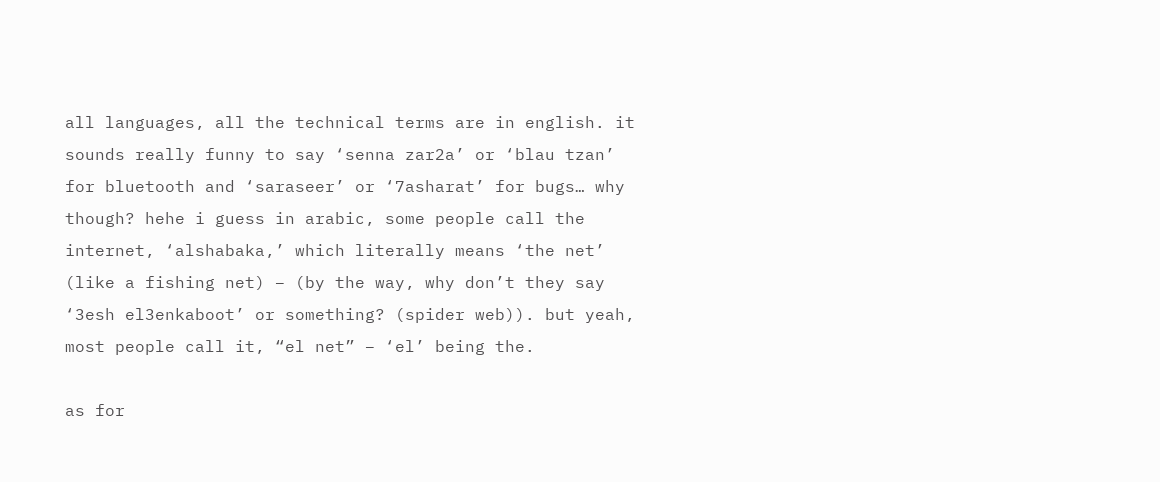all languages, all the technical terms are in english. it sounds really funny to say ‘senna zar2a’ or ‘blau tzan’ for bluetooth and ‘saraseer’ or ‘7asharat’ for bugs… why though? hehe i guess in arabic, some people call the internet, ‘alshabaka,’ which literally means ‘the net’ (like a fishing net) – (by the way, why don’t they say ‘3esh el3enkaboot’ or something? (spider web)). but yeah, most people call it, “el net” – ‘el’ being the.

as for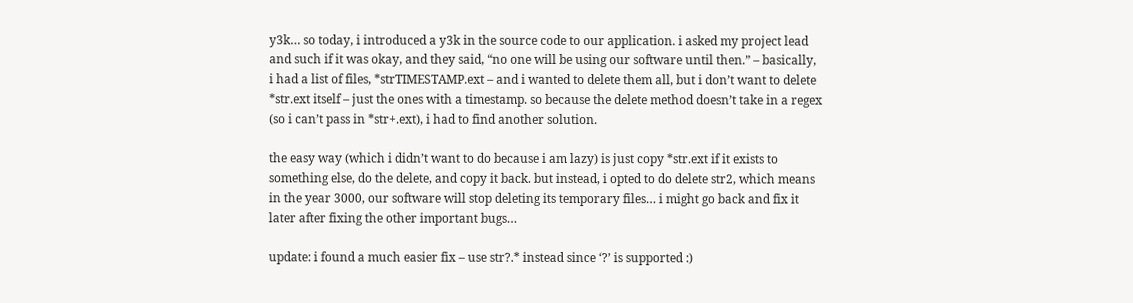y3k… so today, i introduced a y3k in the source code to our application. i asked my project lead and such if it was okay, and they said, “no one will be using our software until then.” – basically, i had a list of files, *strTIMESTAMP.ext – and i wanted to delete them all, but i don’t want to delete *str.ext itself – just the ones with a timestamp. so because the delete method doesn’t take in a regex (so i can’t pass in *str+.ext), i had to find another solution.

the easy way (which i didn’t want to do because i am lazy) is just copy *str.ext if it exists to something else, do the delete, and copy it back. but instead, i opted to do delete str2, which means in the year 3000, our software will stop deleting its temporary files… i might go back and fix it later after fixing the other important bugs…

update: i found a much easier fix – use str?.* instead since ‘?’ is supported :)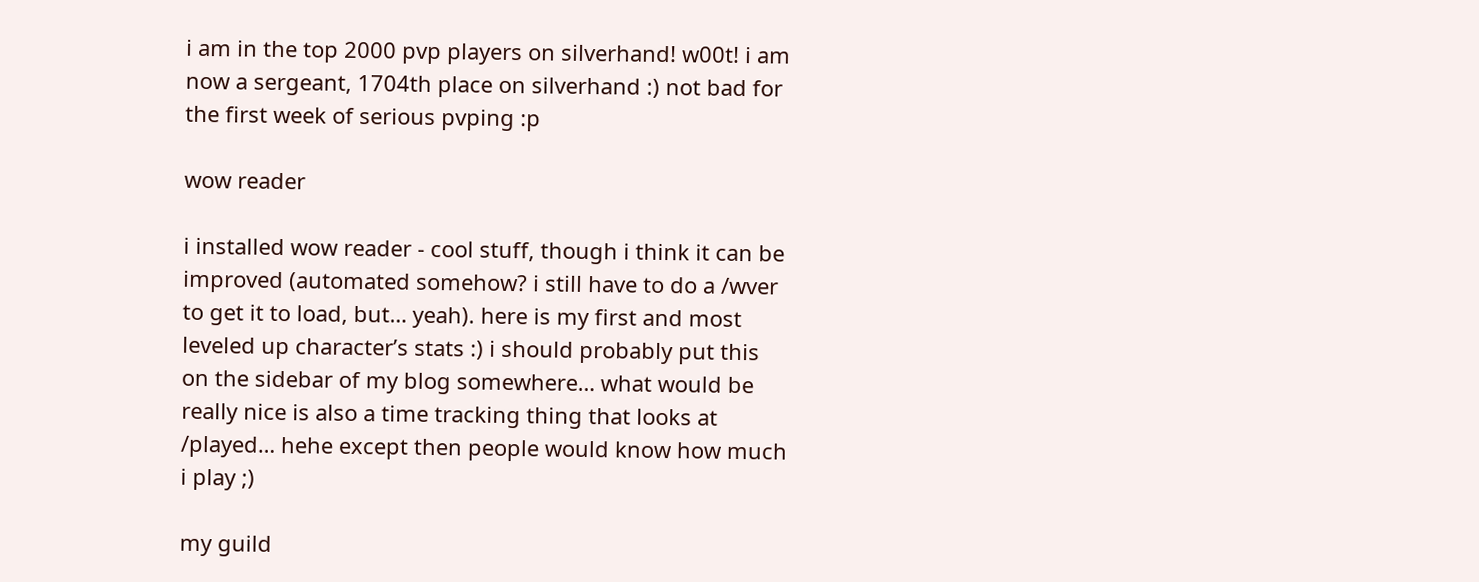i am in the top 2000 pvp players on silverhand! w00t! i am now a sergeant, 1704th place on silverhand :) not bad for the first week of serious pvping :p

wow reader

i installed wow reader - cool stuff, though i think it can be improved (automated somehow? i still have to do a /wver to get it to load, but… yeah). here is my first and most leveled up character’s stats :) i should probably put this on the sidebar of my blog somewhere… what would be really nice is also a time tracking thing that looks at /played… hehe except then people would know how much i play ;)

my guild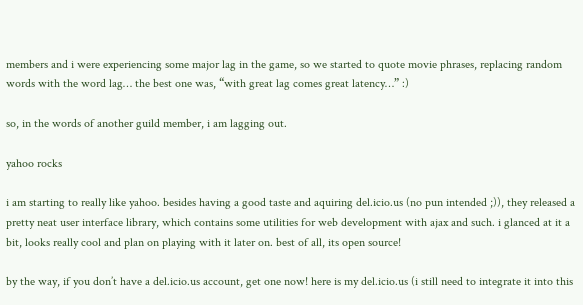members and i were experiencing some major lag in the game, so we started to quote movie phrases, replacing random words with the word lag… the best one was, “with great lag comes great latency…” :)

so, in the words of another guild member, i am lagging out.

yahoo rocks

i am starting to really like yahoo. besides having a good taste and aquiring del.icio.us (no pun intended ;)), they released a pretty neat user interface library, which contains some utilities for web development with ajax and such. i glanced at it a bit, looks really cool and plan on playing with it later on. best of all, its open source!

by the way, if you don’t have a del.icio.us account, get one now! here is my del.icio.us (i still need to integrate it into this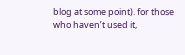blog at some point). for those who haven’t used it,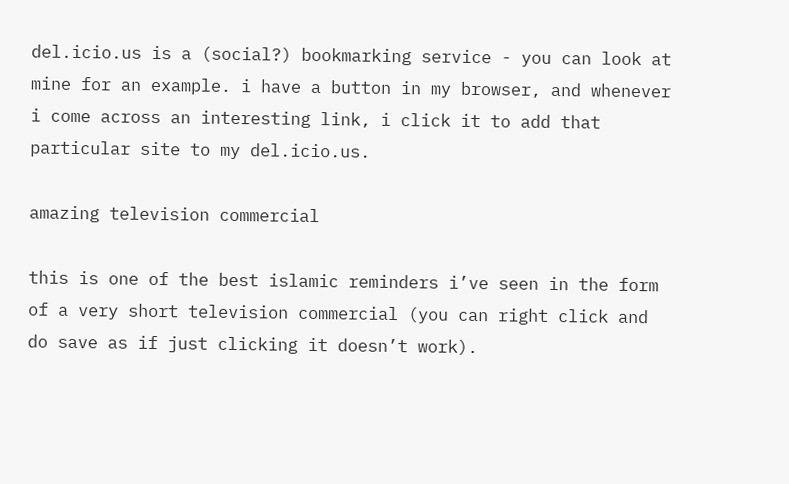del.icio.us is a (social?) bookmarking service - you can look at mine for an example. i have a button in my browser, and whenever i come across an interesting link, i click it to add that particular site to my del.icio.us.

amazing television commercial

this is one of the best islamic reminders i’ve seen in the form of a very short television commercial (you can right click and do save as if just clicking it doesn’t work).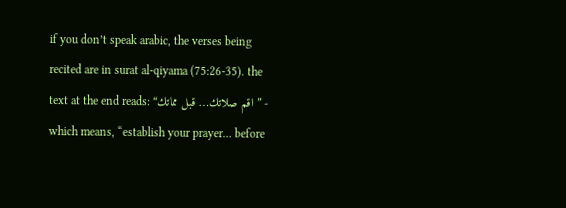if you don’t speak arabic, the verses being recited are in surat al-qiyama (75:26-35). the text at the end reads: “اقم صلاتك… قبل مماتك” - which means, “establish your prayer… before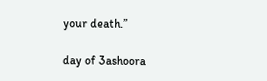your death.”

day of 3ashoora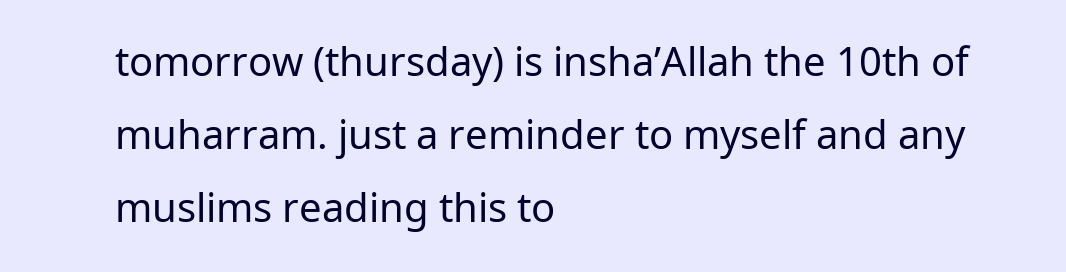tomorrow (thursday) is insha’Allah the 10th of muharram. just a reminder to myself and any muslims reading this to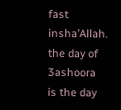fast insha’Allah. the day of 3ashoora is the day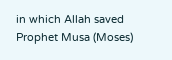in which Allah saved Prophet Musa (Moses)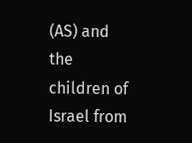(AS) and the children of Israel from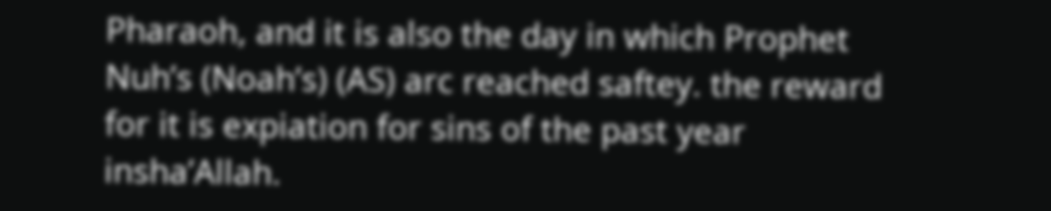Pharaoh, and it is also the day in which Prophet Nuh’s (Noah’s) (AS) arc reached saftey. the reward for it is expiation for sins of the past year insha’Allah.